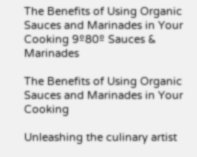The Benefits of Using Organic Sauces and Marinades in Your Cooking 9º80º Sauces & Marinades

The Benefits of Using Organic Sauces and Marinades in Your Cooking

Unleashing the culinary artist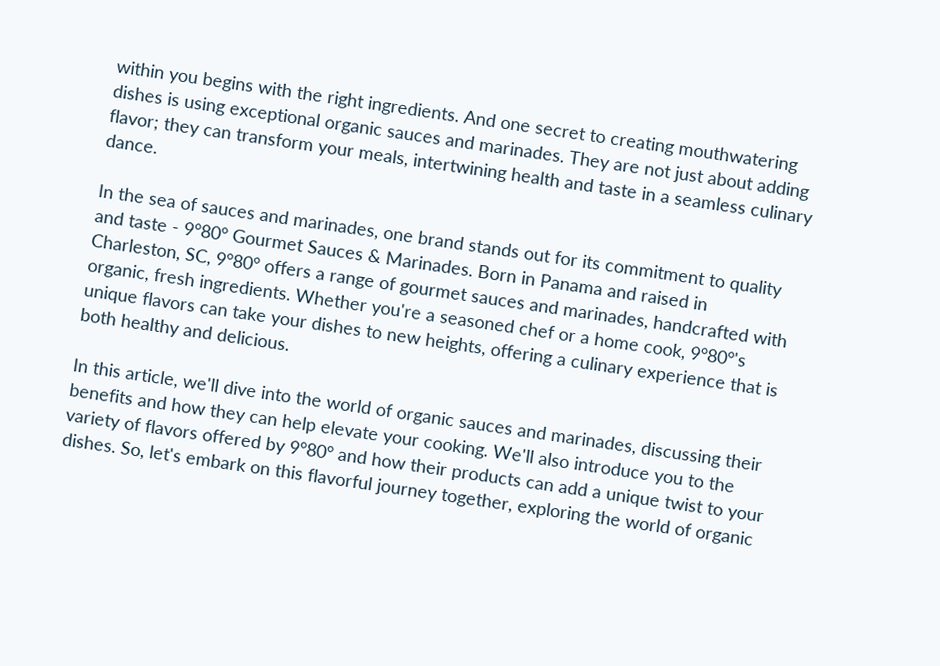within you begins with the right ingredients. And one secret to creating mouthwatering dishes is using exceptional organic sauces and marinades. They are not just about adding flavor; they can transform your meals, intertwining health and taste in a seamless culinary dance.

In the sea of sauces and marinades, one brand stands out for its commitment to quality and taste - 9°80° Gourmet Sauces & Marinades. Born in Panama and raised in Charleston, SC, 9°80° offers a range of gourmet sauces and marinades, handcrafted with organic, fresh ingredients. Whether you're a seasoned chef or a home cook, 9°80°'s unique flavors can take your dishes to new heights, offering a culinary experience that is both healthy and delicious.

In this article, we'll dive into the world of organic sauces and marinades, discussing their benefits and how they can help elevate your cooking. We'll also introduce you to the variety of flavors offered by 9°80° and how their products can add a unique twist to your dishes. So, let's embark on this flavorful journey together, exploring the world of organic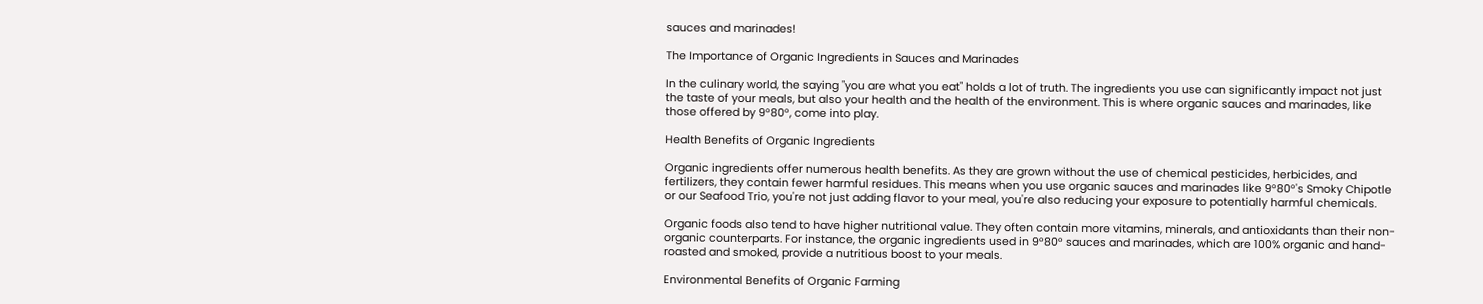sauces and marinades!

The Importance of Organic Ingredients in Sauces and Marinades

In the culinary world, the saying "you are what you eat" holds a lot of truth. The ingredients you use can significantly impact not just the taste of your meals, but also your health and the health of the environment. This is where organic sauces and marinades, like those offered by 9°80°, come into play.

Health Benefits of Organic Ingredients

Organic ingredients offer numerous health benefits. As they are grown without the use of chemical pesticides, herbicides, and fertilizers, they contain fewer harmful residues. This means when you use organic sauces and marinades like 9°80°'s Smoky Chipotle or our Seafood Trio, you're not just adding flavor to your meal, you're also reducing your exposure to potentially harmful chemicals.

Organic foods also tend to have higher nutritional value. They often contain more vitamins, minerals, and antioxidants than their non-organic counterparts. For instance, the organic ingredients used in 9°80° sauces and marinades, which are 100% organic and hand-roasted and smoked, provide a nutritious boost to your meals.

Environmental Benefits of Organic Farming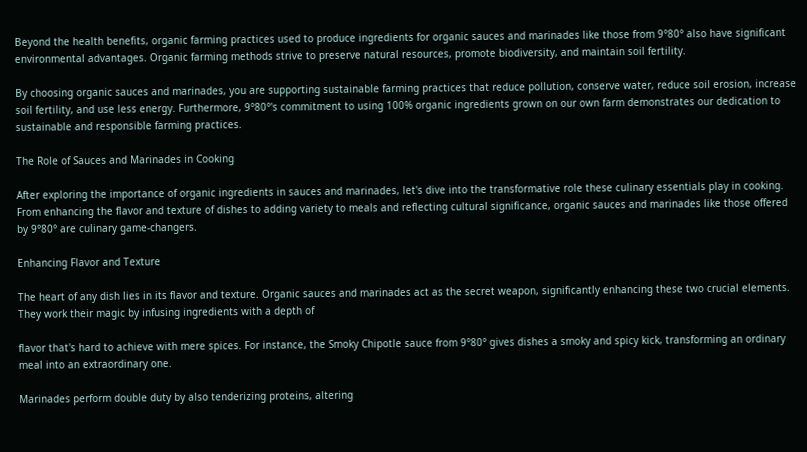Beyond the health benefits, organic farming practices used to produce ingredients for organic sauces and marinades like those from 9°80° also have significant environmental advantages. Organic farming methods strive to preserve natural resources, promote biodiversity, and maintain soil fertility.

By choosing organic sauces and marinades, you are supporting sustainable farming practices that reduce pollution, conserve water, reduce soil erosion, increase soil fertility, and use less energy. Furthermore, 9°80°'s commitment to using 100% organic ingredients grown on our own farm demonstrates our dedication to sustainable and responsible farming practices.

The Role of Sauces and Marinades in Cooking

After exploring the importance of organic ingredients in sauces and marinades, let's dive into the transformative role these culinary essentials play in cooking. From enhancing the flavor and texture of dishes to adding variety to meals and reflecting cultural significance, organic sauces and marinades like those offered by 9°80° are culinary game-changers.

Enhancing Flavor and Texture

The heart of any dish lies in its flavor and texture. Organic sauces and marinades act as the secret weapon, significantly enhancing these two crucial elements. They work their magic by infusing ingredients with a depth of

flavor that's hard to achieve with mere spices. For instance, the Smoky Chipotle sauce from 9°80° gives dishes a smoky and spicy kick, transforming an ordinary meal into an extraordinary one.

Marinades perform double duty by also tenderizing proteins, altering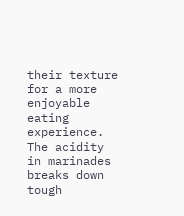their texture for a more enjoyable eating experience. The acidity in marinades breaks down tough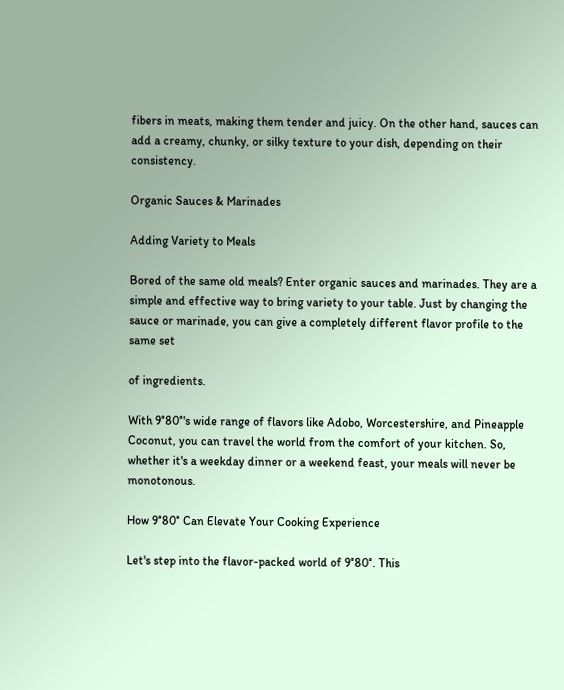fibers in meats, making them tender and juicy. On the other hand, sauces can add a creamy, chunky, or silky texture to your dish, depending on their consistency.

Organic Sauces & Marinades

Adding Variety to Meals

Bored of the same old meals? Enter organic sauces and marinades. They are a simple and effective way to bring variety to your table. Just by changing the sauce or marinade, you can give a completely different flavor profile to the same set

of ingredients.

With 9°80°'s wide range of flavors like Adobo, Worcestershire, and Pineapple Coconut, you can travel the world from the comfort of your kitchen. So, whether it's a weekday dinner or a weekend feast, your meals will never be monotonous.

How 9°80° Can Elevate Your Cooking Experience

Let's step into the flavor-packed world of 9°80°. This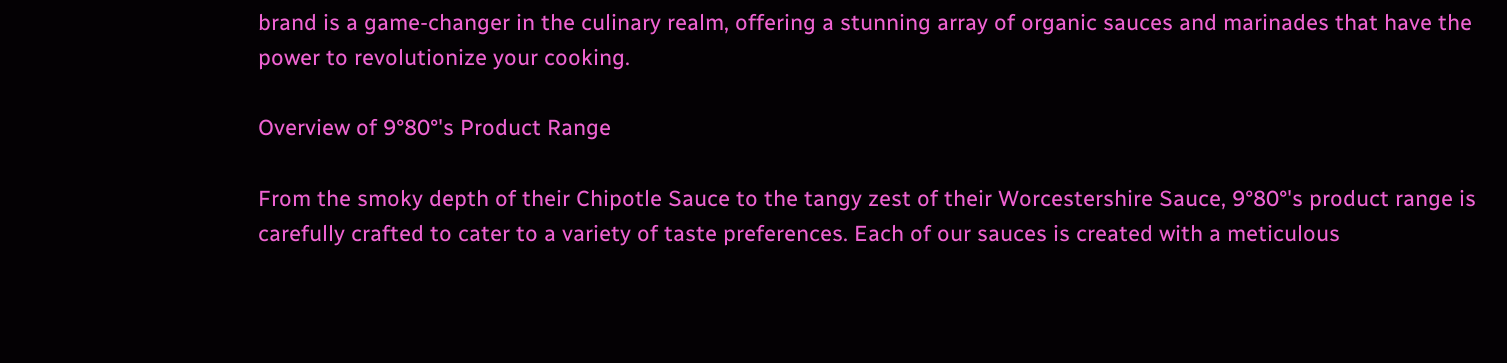brand is a game-changer in the culinary realm, offering a stunning array of organic sauces and marinades that have the power to revolutionize your cooking.

Overview of 9°80°'s Product Range

From the smoky depth of their Chipotle Sauce to the tangy zest of their Worcestershire Sauce, 9°80°'s product range is carefully crafted to cater to a variety of taste preferences. Each of our sauces is created with a meticulous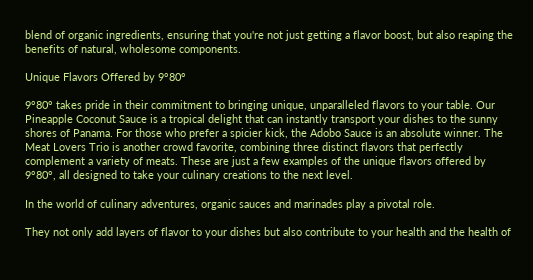blend of organic ingredients, ensuring that you're not just getting a flavor boost, but also reaping the benefits of natural, wholesome components.

Unique Flavors Offered by 9°80°

9°80° takes pride in their commitment to bringing unique, unparalleled flavors to your table. Our Pineapple Coconut Sauce is a tropical delight that can instantly transport your dishes to the sunny shores of Panama. For those who prefer a spicier kick, the Adobo Sauce is an absolute winner. The Meat Lovers Trio is another crowd favorite, combining three distinct flavors that perfectly complement a variety of meats. These are just a few examples of the unique flavors offered by 9°80°, all designed to take your culinary creations to the next level.

In the world of culinary adventures, organic sauces and marinades play a pivotal role.

They not only add layers of flavor to your dishes but also contribute to your health and the health of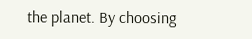the planet. By choosing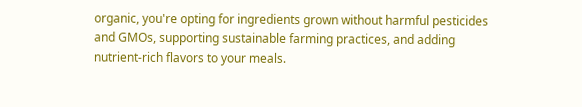organic, you're opting for ingredients grown without harmful pesticides and GMOs, supporting sustainable farming practices, and adding nutrient-rich flavors to your meals.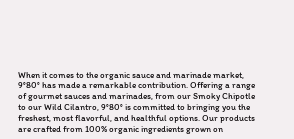When it comes to the organic sauce and marinade market, 9°80° has made a remarkable contribution. Offering a range of gourmet sauces and marinades, from our Smoky Chipotle to our Wild Cilantro, 9°80° is committed to bringing you the freshest, most flavorful, and healthful options. Our products are crafted from 100% organic ingredients grown on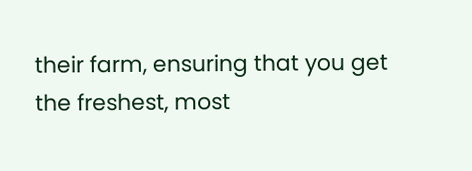their farm, ensuring that you get the freshest, most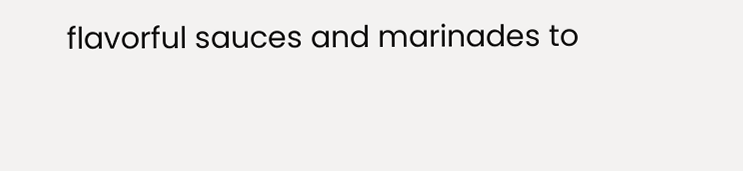flavorful sauces and marinades to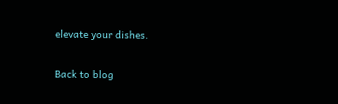elevate your dishes.

Back to blog